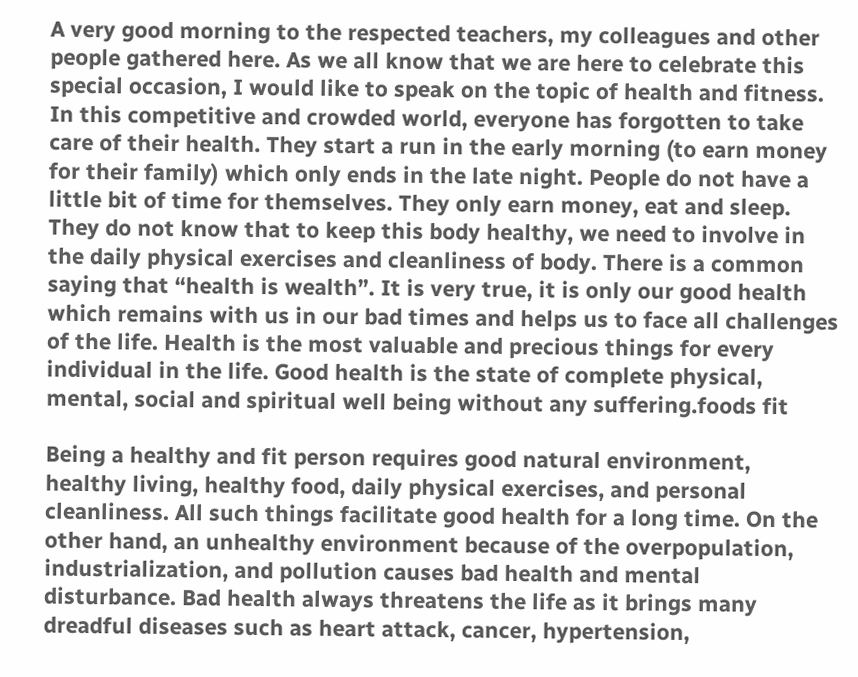A very good morning to the respected teachers, my colleagues and other people gathered here. As we all know that we are here to celebrate this special occasion, I would like to speak on the topic of health and fitness. In this competitive and crowded world, everyone has forgotten to take care of their health. They start a run in the early morning (to earn money for their family) which only ends in the late night. People do not have a little bit of time for themselves. They only earn money, eat and sleep. They do not know that to keep this body healthy, we need to involve in the daily physical exercises and cleanliness of body. There is a common saying that “health is wealth”. It is very true, it is only our good health which remains with us in our bad times and helps us to face all challenges of the life. Health is the most valuable and precious things for every individual in the life. Good health is the state of complete physical, mental, social and spiritual well being without any suffering.foods fit

Being a healthy and fit person requires good natural environment, healthy living, healthy food, daily physical exercises, and personal cleanliness. All such things facilitate good health for a long time. On the other hand, an unhealthy environment because of the overpopulation, industrialization, and pollution causes bad health and mental disturbance. Bad health always threatens the life as it brings many dreadful diseases such as heart attack, cancer, hypertension,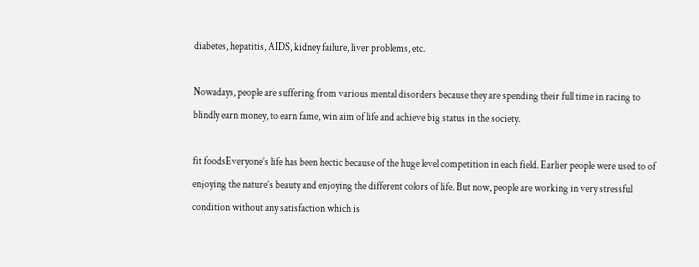diabetes, hepatitis, AIDS, kidney failure, liver problems, etc.

Nowadays, people are suffering from various mental disorders because they are spending their full time in racing to blindly earn money, to earn fame, win aim of life and achieve big status in the society.

fit foodsEveryone’s life has been hectic because of the huge level competition in each field. Earlier people were used to of enjoying the nature’s beauty and enjoying the different colors of life. But now, people are working in very stressful condition without any satisfaction which is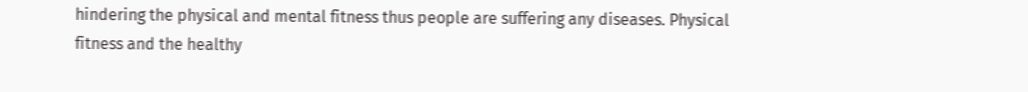hindering the physical and mental fitness thus people are suffering any diseases. Physical fitness and the healthy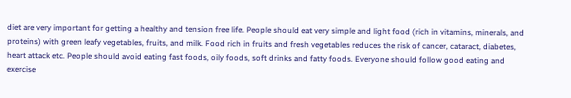diet are very important for getting a healthy and tension free life. People should eat very simple and light food (rich in vitamins, minerals, and proteins) with green leafy vegetables, fruits, and milk. Food rich in fruits and fresh vegetables reduces the risk of cancer, cataract, diabetes, heart attack etc. People should avoid eating fast foods, oily foods, soft drinks and fatty foods. Everyone should follow good eating and exercise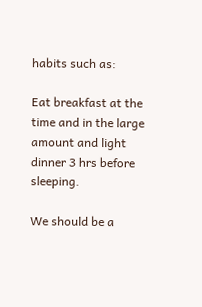habits such as:

Eat breakfast at the time and in the large amount and light dinner 3 hrs before sleeping.

We should be a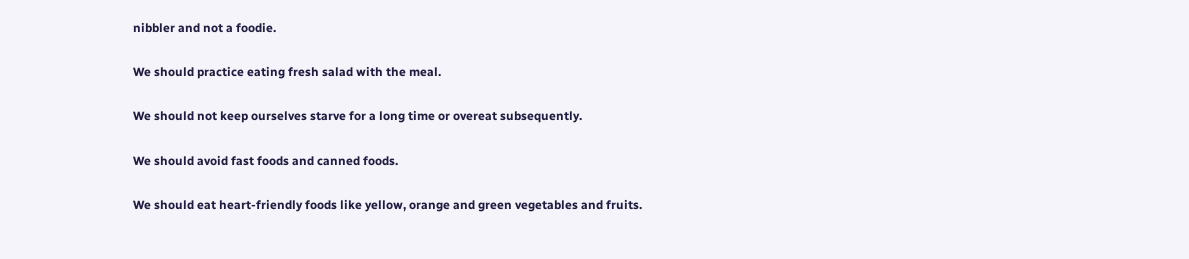nibbler and not a foodie.

We should practice eating fresh salad with the meal.

We should not keep ourselves starve for a long time or overeat subsequently.

We should avoid fast foods and canned foods.

We should eat heart-friendly foods like yellow, orange and green vegetables and fruits.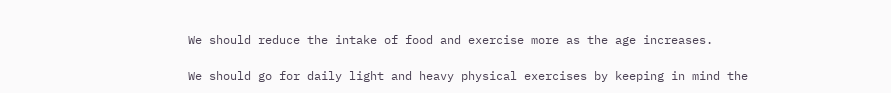We should reduce the intake of food and exercise more as the age increases.

We should go for daily light and heavy physical exercises by keeping in mind the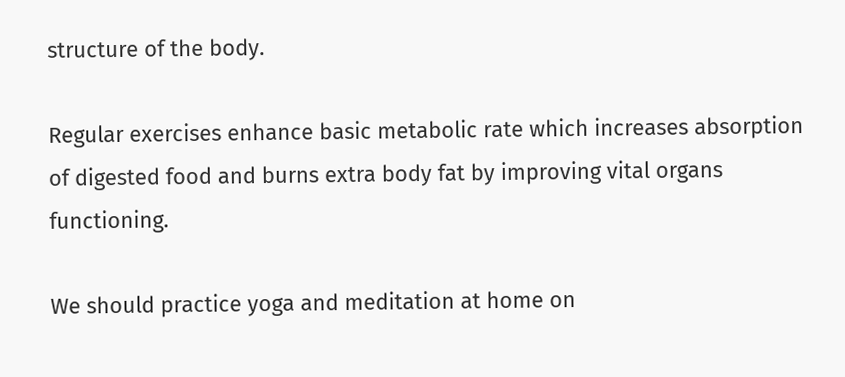structure of the body.

Regular exercises enhance basic metabolic rate which increases absorption of digested food and burns extra body fat by improving vital organs functioning.

We should practice yoga and meditation at home on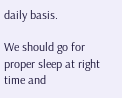daily basis.

We should go for proper sleep at right time and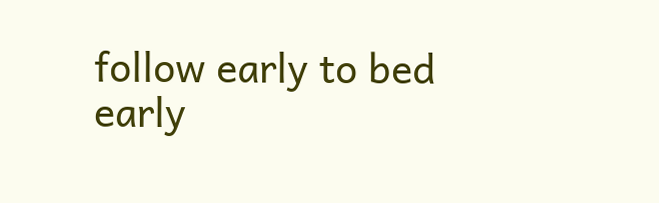follow early to bed early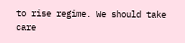to rise regime. We should take care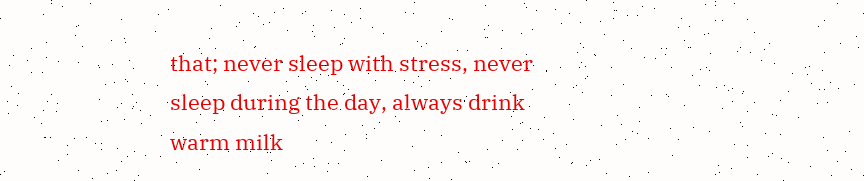that; never sleep with stress, never sleep during the day, always drink warm milk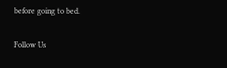before going to bed.

Follow Us